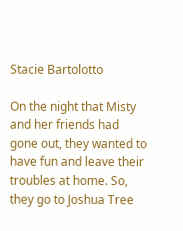Stacie Bartolotto

On the night that Misty and her friends had gone out, they wanted to have fun and leave their troubles at home. So, they go to Joshua Tree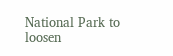National Park to loosen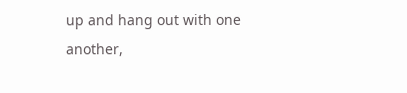up and hang out with one another,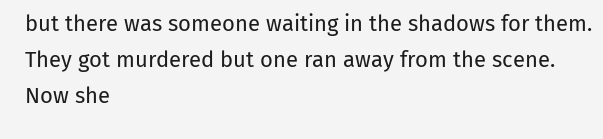but there was someone waiting in the shadows for them. They got murdered but one ran away from the scene. Now she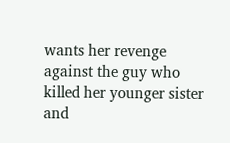wants her revenge against the guy who killed her younger sister and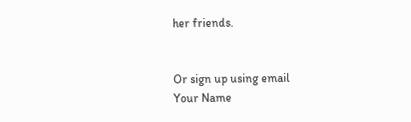her friends.


Or sign up using email
Your Name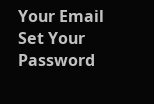Your Email
Set Your Password